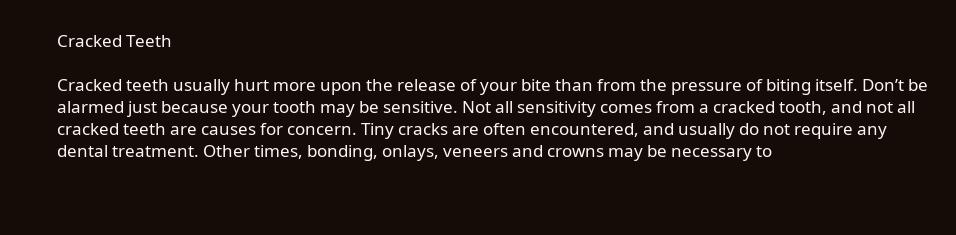Cracked Teeth

Cracked teeth usually hurt more upon the release of your bite than from the pressure of biting itself. Don’t be alarmed just because your tooth may be sensitive. Not all sensitivity comes from a cracked tooth, and not all cracked teeth are causes for concern. Tiny cracks are often encountered, and usually do not require any dental treatment. Other times, bonding, onlays, veneers and crowns may be necessary to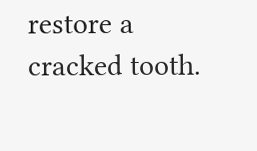restore a cracked tooth.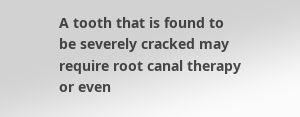A tooth that is found to be severely cracked may require root canal therapy or even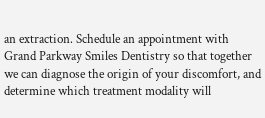an extraction. Schedule an appointment with Grand Parkway Smiles Dentistry so that together we can diagnose the origin of your discomfort, and determine which treatment modality will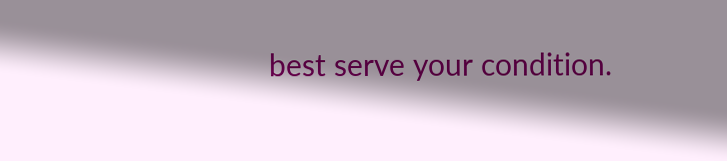best serve your condition.